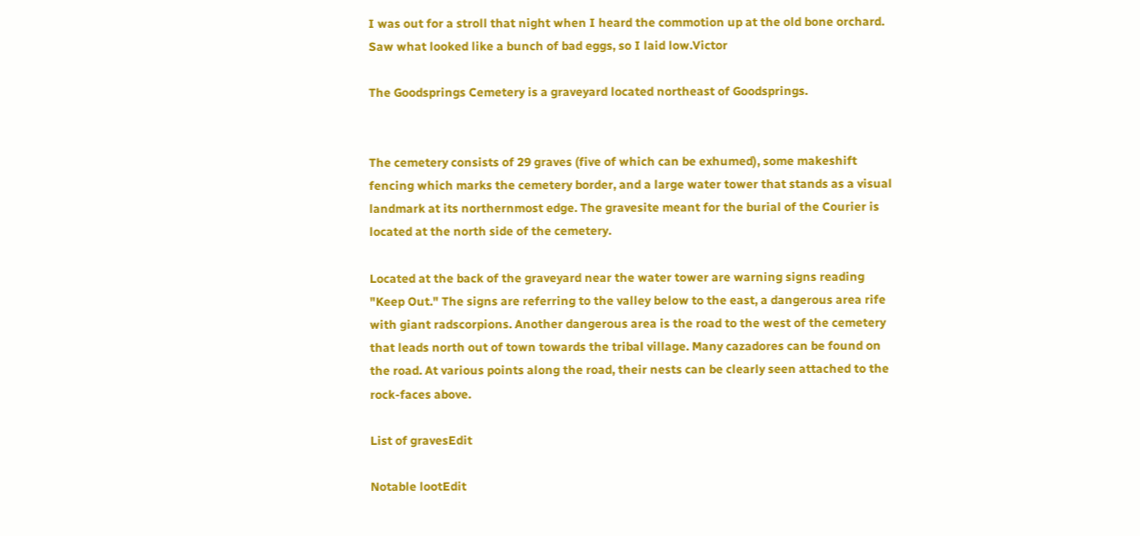I was out for a stroll that night when I heard the commotion up at the old bone orchard. Saw what looked like a bunch of bad eggs, so I laid low.Victor

The Goodsprings Cemetery is a graveyard located northeast of Goodsprings.


The cemetery consists of 29 graves (five of which can be exhumed), some makeshift fencing which marks the cemetery border, and a large water tower that stands as a visual landmark at its northernmost edge. The gravesite meant for the burial of the Courier is located at the north side of the cemetery.

Located at the back of the graveyard near the water tower are warning signs reading "Keep Out." The signs are referring to the valley below to the east, a dangerous area rife with giant radscorpions. Another dangerous area is the road to the west of the cemetery that leads north out of town towards the tribal village. Many cazadores can be found on the road. At various points along the road, their nests can be clearly seen attached to the rock-faces above.

List of gravesEdit

Notable lootEdit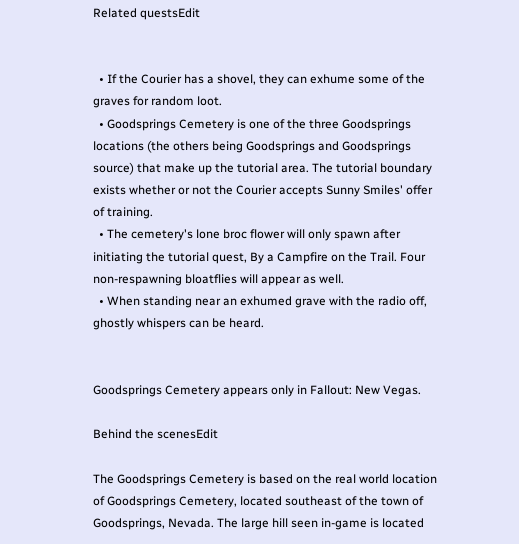Related questsEdit


  • If the Courier has a shovel, they can exhume some of the graves for random loot.
  • Goodsprings Cemetery is one of the three Goodsprings locations (the others being Goodsprings and Goodsprings source) that make up the tutorial area. The tutorial boundary exists whether or not the Courier accepts Sunny Smiles' offer of training.
  • The cemetery's lone broc flower will only spawn after initiating the tutorial quest, By a Campfire on the Trail. Four non-respawning bloatflies will appear as well.
  • When standing near an exhumed grave with the radio off, ghostly whispers can be heard.


Goodsprings Cemetery appears only in Fallout: New Vegas.

Behind the scenesEdit

The Goodsprings Cemetery is based on the real world location of Goodsprings Cemetery, located southeast of the town of Goodsprings, Nevada. The large hill seen in-game is located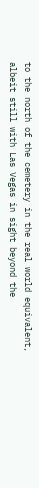to the north of the cemetery in the real world equivalent, albeit still with Las Vegas in sight beyond the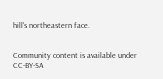hill's northeastern face.


Community content is available under CC-BY-SA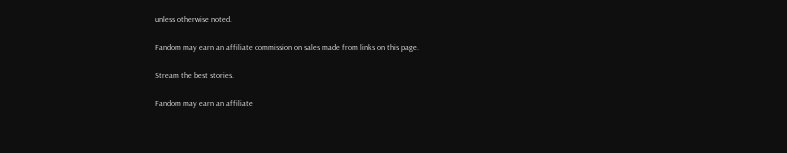unless otherwise noted.

Fandom may earn an affiliate commission on sales made from links on this page.

Stream the best stories.

Fandom may earn an affiliate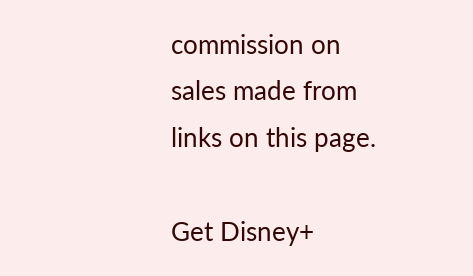commission on sales made from links on this page.

Get Disney+